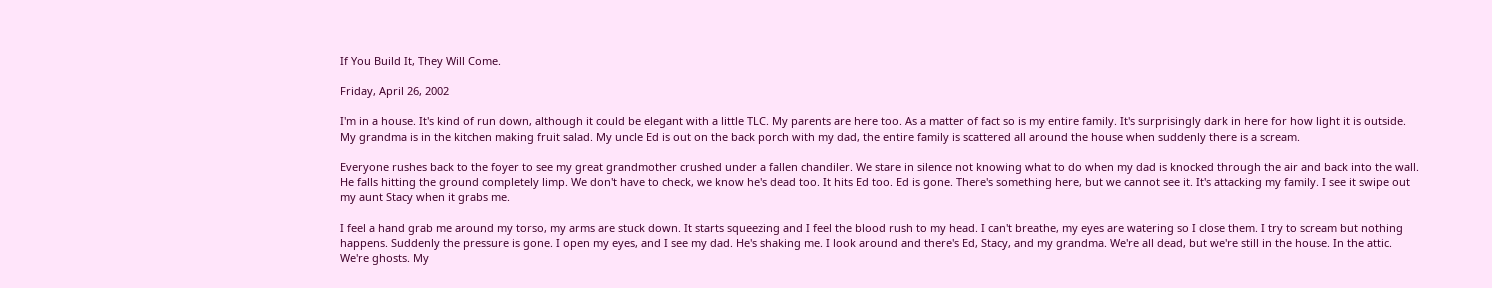If You Build It, They Will Come.

Friday, April 26, 2002

I'm in a house. It's kind of run down, although it could be elegant with a little TLC. My parents are here too. As a matter of fact so is my entire family. It's surprisingly dark in here for how light it is outside. My grandma is in the kitchen making fruit salad. My uncle Ed is out on the back porch with my dad, the entire family is scattered all around the house when suddenly there is a scream.

Everyone rushes back to the foyer to see my great grandmother crushed under a fallen chandiler. We stare in silence not knowing what to do when my dad is knocked through the air and back into the wall. He falls hitting the ground completely limp. We don't have to check, we know he's dead too. It hits Ed too. Ed is gone. There's something here, but we cannot see it. It's attacking my family. I see it swipe out my aunt Stacy when it grabs me.

I feel a hand grab me around my torso, my arms are stuck down. It starts squeezing and I feel the blood rush to my head. I can't breathe, my eyes are watering so I close them. I try to scream but nothing happens. Suddenly the pressure is gone. I open my eyes, and I see my dad. He's shaking me. I look around and there's Ed, Stacy, and my grandma. We're all dead, but we're still in the house. In the attic. We're ghosts. My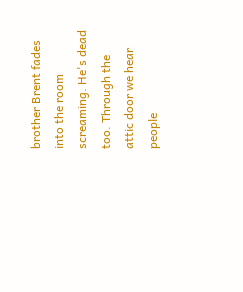brother Brent fades into the room screaming. He's dead too. Through the attic door we hear people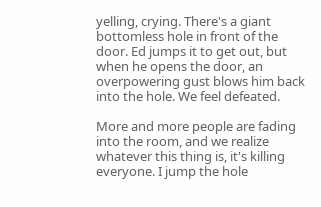yelling, crying. There's a giant bottomless hole in front of the door. Ed jumps it to get out, but when he opens the door, an overpowering gust blows him back into the hole. We feel defeated.

More and more people are fading into the room, and we realize whatever this thing is, it's killing everyone. I jump the hole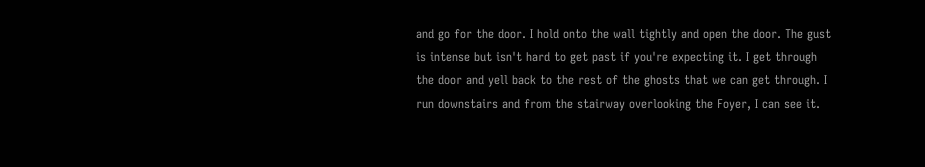and go for the door. I hold onto the wall tightly and open the door. The gust is intense but isn't hard to get past if you're expecting it. I get through the door and yell back to the rest of the ghosts that we can get through. I run downstairs and from the stairway overlooking the Foyer, I can see it.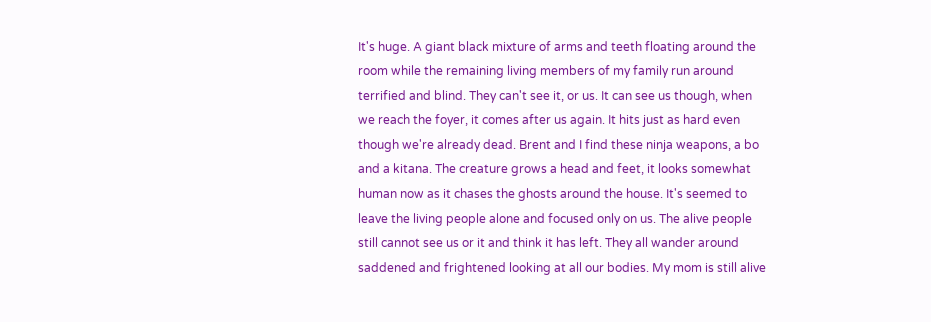It's huge. A giant black mixture of arms and teeth floating around the room while the remaining living members of my family run around terrified and blind. They can't see it, or us. It can see us though, when we reach the foyer, it comes after us again. It hits just as hard even though we're already dead. Brent and I find these ninja weapons, a bo and a kitana. The creature grows a head and feet, it looks somewhat human now as it chases the ghosts around the house. It's seemed to leave the living people alone and focused only on us. The alive people still cannot see us or it and think it has left. They all wander around saddened and frightened looking at all our bodies. My mom is still alive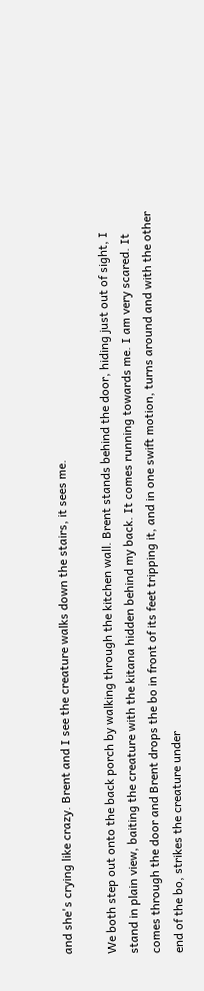and she's crying like crazy. Brent and I see the creature walks down the stairs, it sees me.

We both step out onto the back porch by walking through the kitchen wall. Brent stands behind the door, hiding just out of sight, I stand in plain view, baiting the creature with the kitana hidden behind my back. It comes running towards me. I am very scared. It comes through the door and Brent drops the bo in front of its feet tripping it, and in one swift motion, turns around and with the other end of the bo, strikes the creature under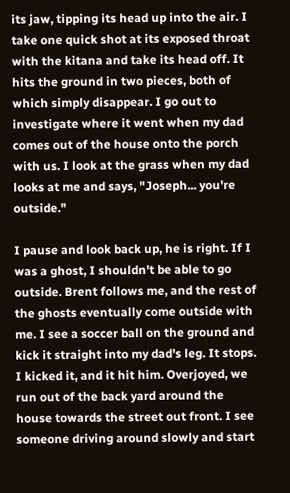its jaw, tipping its head up into the air. I take one quick shot at its exposed throat with the kitana and take its head off. It hits the ground in two pieces, both of which simply disappear. I go out to investigate where it went when my dad comes out of the house onto the porch with us. I look at the grass when my dad looks at me and says, "Joseph... you're outside."

I pause and look back up, he is right. If I was a ghost, I shouldn't be able to go outside. Brent follows me, and the rest of the ghosts eventually come outside with me. I see a soccer ball on the ground and kick it straight into my dad's leg. It stops. I kicked it, and it hit him. Overjoyed, we run out of the back yard around the house towards the street out front. I see someone driving around slowly and start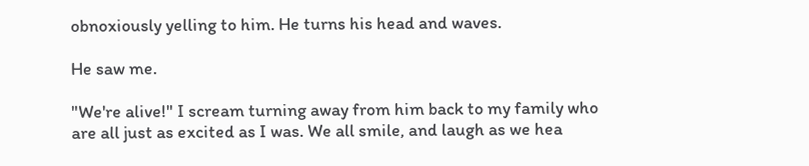obnoxiously yelling to him. He turns his head and waves.

He saw me.

"We're alive!" I scream turning away from him back to my family who are all just as excited as I was. We all smile, and laugh as we hea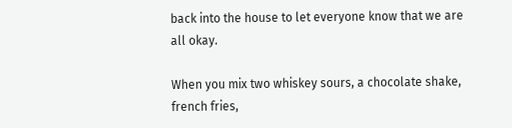back into the house to let everyone know that we are all okay.

When you mix two whiskey sours, a chocolate shake, french fries,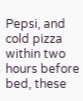Pepsi, and cold pizza within two hours before bed, these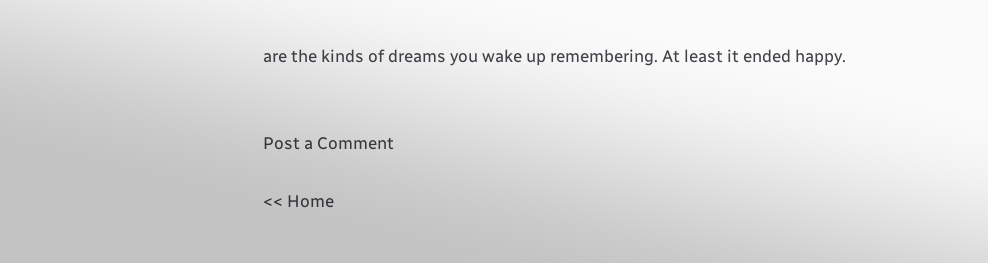are the kinds of dreams you wake up remembering. At least it ended happy.


Post a Comment

<< Home